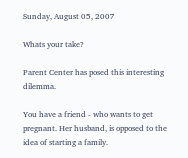Sunday, August 05, 2007

Whats your take?

Parent Center has posed this interesting dilemma.

You have a friend - who wants to get pregnant. Her husband, is opposed to the idea of starting a family.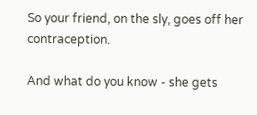So your friend, on the sly, goes off her contraception.

And what do you know - she gets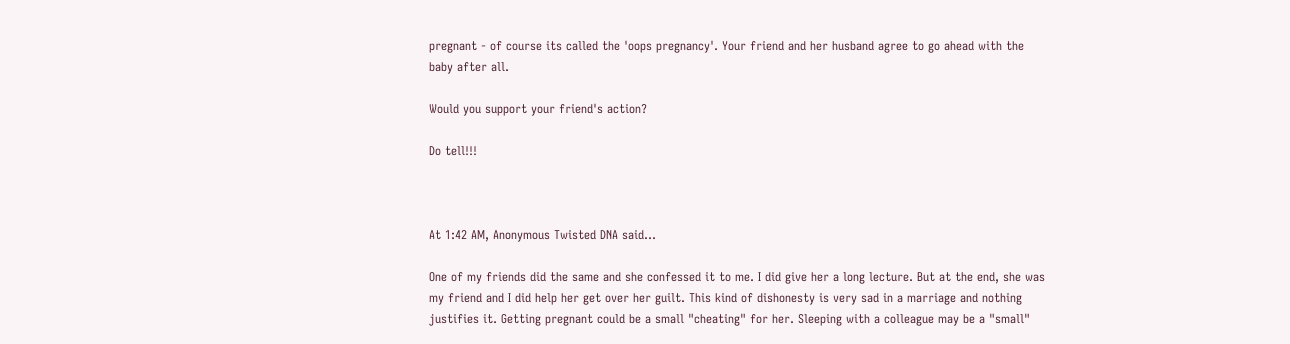pregnant - of course its called the 'oops pregnancy'. Your friend and her husband agree to go ahead with the baby after all.

Would you support your friend's action?

Do tell!!!



At 1:42 AM, Anonymous Twisted DNA said...

One of my friends did the same and she confessed it to me. I did give her a long lecture. But at the end, she was my friend and I did help her get over her guilt. This kind of dishonesty is very sad in a marriage and nothing justifies it. Getting pregnant could be a small "cheating" for her. Sleeping with a colleague may be a "small"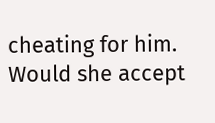cheating for him. Would she accept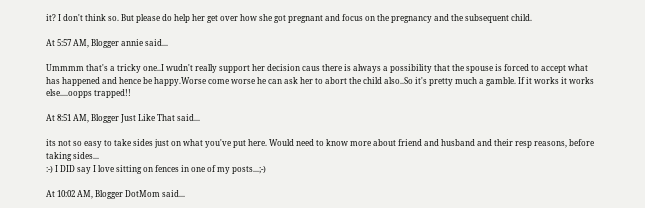it? I don't think so. But please do help her get over how she got pregnant and focus on the pregnancy and the subsequent child.

At 5:57 AM, Blogger annie said...

Ummmm that's a tricky one..I wudn't really support her decision caus there is always a possibility that the spouse is forced to accept what has happened and hence be happy.Worse come worse he can ask her to abort the child also..So it's pretty much a gamble. If it works it works else....oopps trapped!!

At 8:51 AM, Blogger Just Like That said...

its not so easy to take sides just on what you've put here. Would need to know more about friend and husband and their resp reasons, before taking sides...
:-) I DID say I love sitting on fences in one of my posts...;-)

At 10:02 AM, Blogger DotMom said...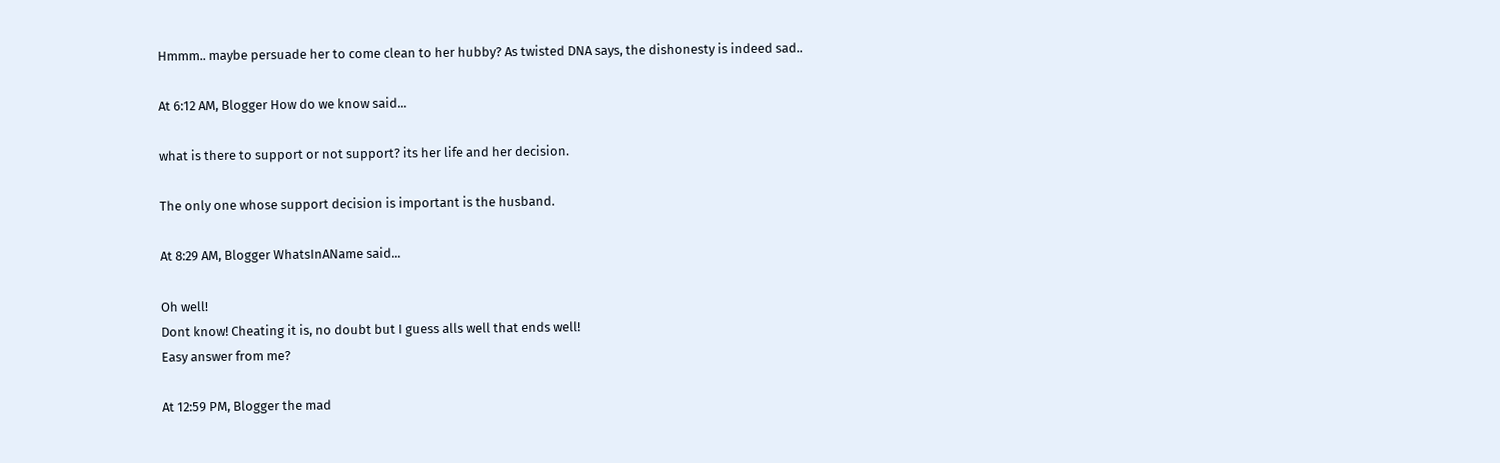Hmmm.. maybe persuade her to come clean to her hubby? As twisted DNA says, the dishonesty is indeed sad..

At 6:12 AM, Blogger How do we know said...

what is there to support or not support? its her life and her decision.

The only one whose support decision is important is the husband.

At 8:29 AM, Blogger WhatsInAName said...

Oh well!
Dont know! Cheating it is, no doubt but I guess alls well that ends well!
Easy answer from me?

At 12:59 PM, Blogger the mad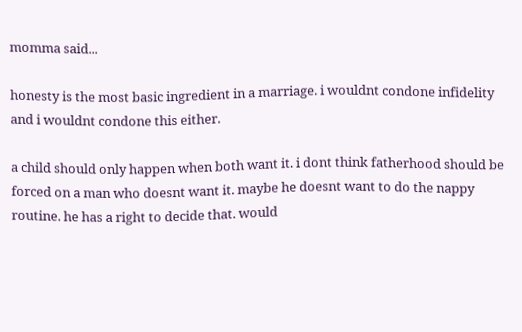momma said...

honesty is the most basic ingredient in a marriage. i wouldnt condone infidelity and i wouldnt condone this either.

a child should only happen when both want it. i dont think fatherhood should be forced on a man who doesnt want it. maybe he doesnt want to do the nappy routine. he has a right to decide that. would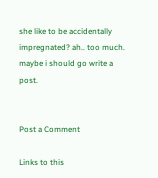she like to be accidentally impregnated? ah.. too much. maybe i should go write a post.


Post a Comment

Links to this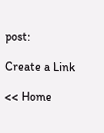post:

Create a Link

<< Home